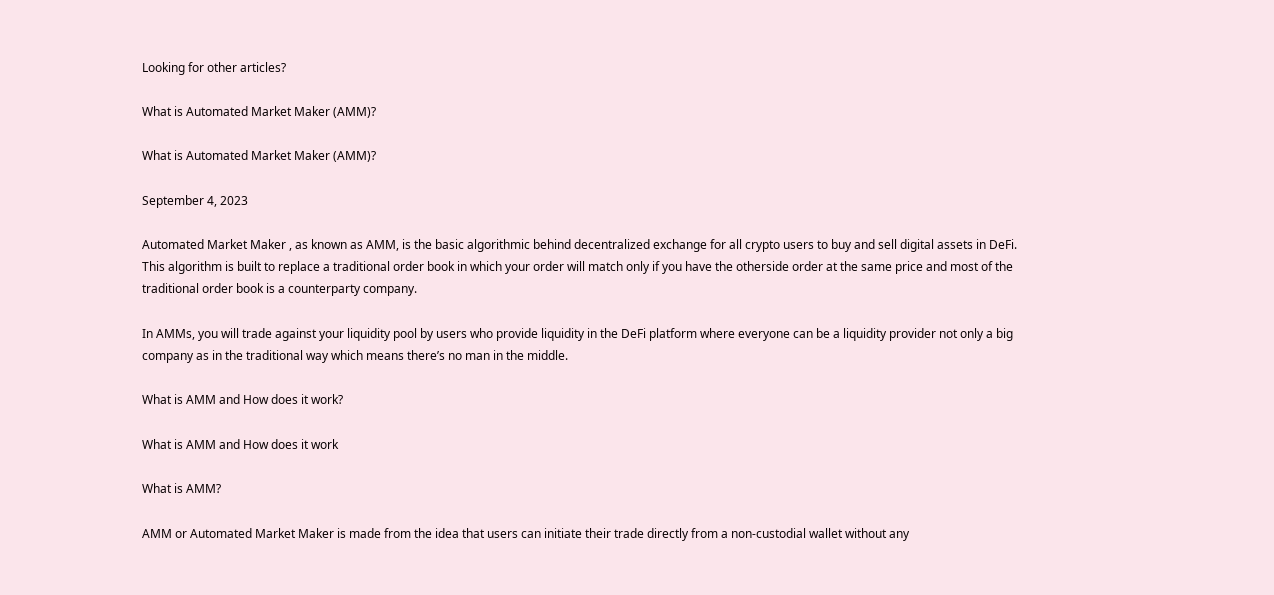Looking for other articles?

What is Automated Market Maker (AMM)?

What is Automated Market Maker (AMM)?

September 4, 2023

Automated Market Maker , as known as AMM, is the basic algorithmic behind decentralized exchange for all crypto users to buy and sell digital assets in DeFi. This algorithm is built to replace a traditional order book in which your order will match only if you have the otherside order at the same price and most of the traditional order book is a counterparty company.

In AMMs, you will trade against your liquidity pool by users who provide liquidity in the DeFi platform where everyone can be a liquidity provider not only a big company as in the traditional way which means there’s no man in the middle.

What is AMM and How does it work?

What is AMM and How does it work

What is AMM?

AMM or Automated Market Maker is made from the idea that users can initiate their trade directly from a non-custodial wallet without any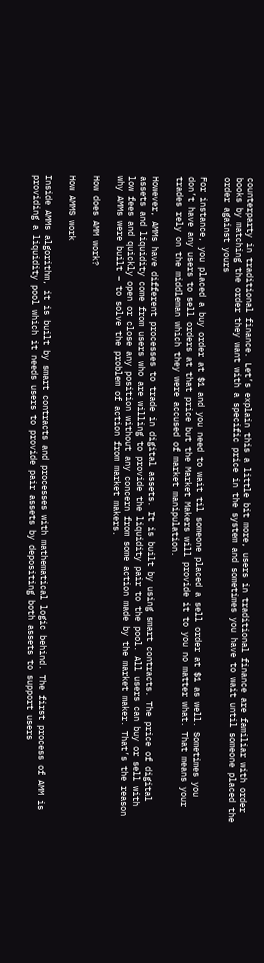counterparty in traditional finance. Let’s explain this a little bit more, users in traditional finance are familiar with order books by matching the order they want with a specific price in the system and sometimes you have to wait until someone placed the order against yours

For instance, you placed a buy order at $1 and you need to wait til someone placed a sell order at $1 as well. Sometimes you don’t have any users to sell orders at that price but the Market Makers will provide it to you no matter what. That means your trades rely on the middleman which they were accused of market manipulation.

However, AMMs have different processes to trade in digital assets. It is built by using smart contracts. The price of digital assets and liquidity come from users who are willing to provide the liquidity pair to the pool. All users can buy or sell with low fees and quickly open or close any position without any concern from some action made by the market maker. That’s the reason why AMMs were built – to solve the problem of action from market makers.

How does AMM work?

How AMMS work

Inside AMMs algorithm, it is built by smart contracts and processes with mathematical logic behind. The first process of AMM is providing a liquidity pool which it needs users to provide pair assets by depositing both assets to support users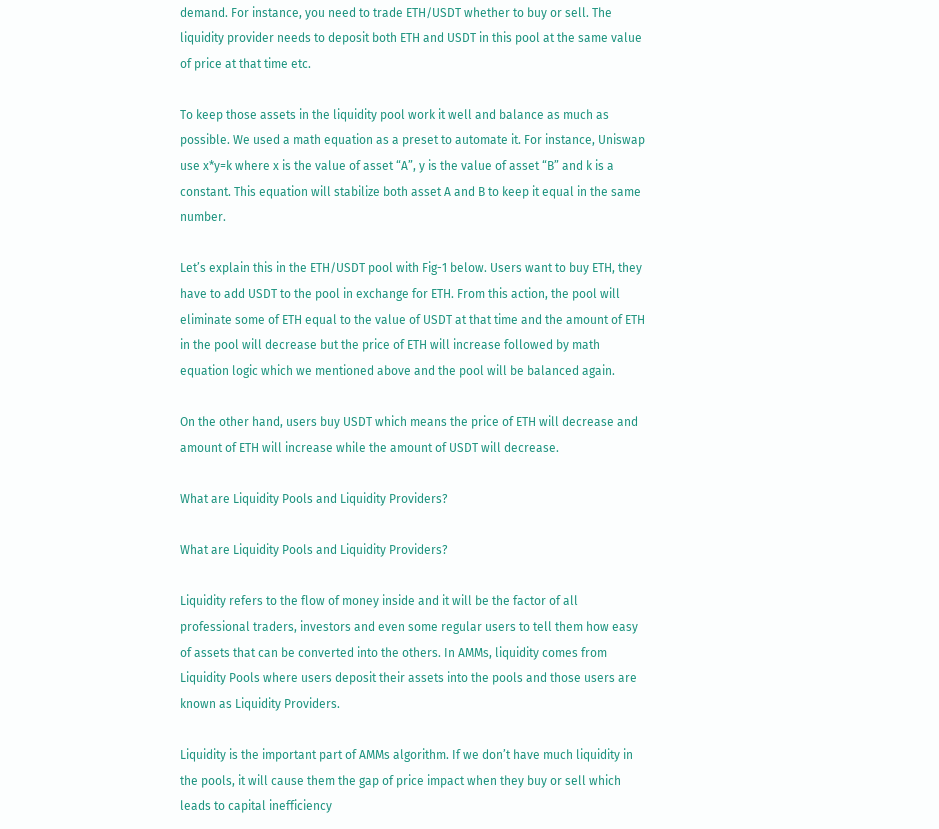demand. For instance, you need to trade ETH/USDT whether to buy or sell. The liquidity provider needs to deposit both ETH and USDT in this pool at the same value of price at that time etc.

To keep those assets in the liquidity pool work it well and balance as much as possible. We used a math equation as a preset to automate it. For instance, Uniswap use x*y=k where x is the value of asset “A”, y is the value of asset “B” and k is a constant. This equation will stabilize both asset A and B to keep it equal in the same number.

Let’s explain this in the ETH/USDT pool with Fig-1 below. Users want to buy ETH, they have to add USDT to the pool in exchange for ETH. From this action, the pool will eliminate some of ETH equal to the value of USDT at that time and the amount of ETH in the pool will decrease but the price of ETH will increase followed by math equation logic which we mentioned above and the pool will be balanced again.

On the other hand, users buy USDT which means the price of ETH will decrease and amount of ETH will increase while the amount of USDT will decrease.

What are Liquidity Pools and Liquidity Providers?

What are Liquidity Pools and Liquidity Providers?

Liquidity refers to the flow of money inside and it will be the factor of all professional traders, investors and even some regular users to tell them how easy of assets that can be converted into the others. In AMMs, liquidity comes from Liquidity Pools where users deposit their assets into the pools and those users are known as Liquidity Providers.

Liquidity is the important part of AMMs algorithm. If we don’t have much liquidity in the pools, it will cause them the gap of price impact when they buy or sell which leads to capital inefficiency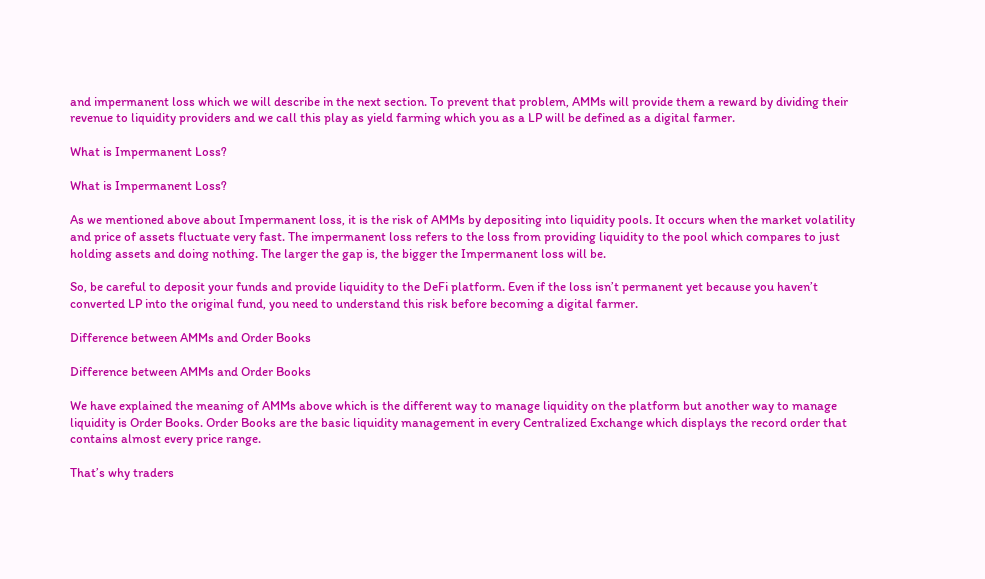and impermanent loss which we will describe in the next section. To prevent that problem, AMMs will provide them a reward by dividing their revenue to liquidity providers and we call this play as yield farming which you as a LP will be defined as a digital farmer.

What is Impermanent Loss?

What is Impermanent Loss?

As we mentioned above about Impermanent loss, it is the risk of AMMs by depositing into liquidity pools. It occurs when the market volatility and price of assets fluctuate very fast. The impermanent loss refers to the loss from providing liquidity to the pool which compares to just holding assets and doing nothing. The larger the gap is, the bigger the Impermanent loss will be.

So, be careful to deposit your funds and provide liquidity to the DeFi platform. Even if the loss isn’t permanent yet because you haven’t converted LP into the original fund, you need to understand this risk before becoming a digital farmer.

Difference between AMMs and Order Books

Difference between AMMs and Order Books

We have explained the meaning of AMMs above which is the different way to manage liquidity on the platform but another way to manage liquidity is Order Books. Order Books are the basic liquidity management in every Centralized Exchange which displays the record order that contains almost every price range.

That’s why traders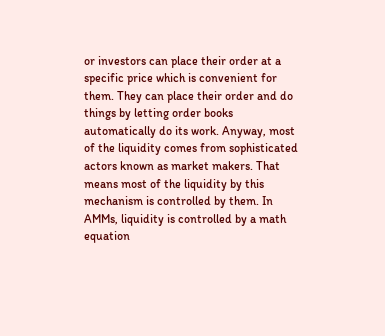or investors can place their order at a specific price which is convenient for them. They can place their order and do things by letting order books automatically do its work. Anyway, most of the liquidity comes from sophisticated actors known as market makers. That means most of the liquidity by this mechanism is controlled by them. In AMMs, liquidity is controlled by a math equation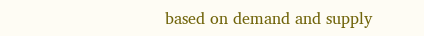based on demand and supply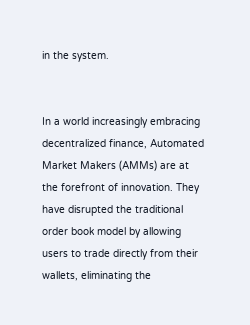in the system.


In a world increasingly embracing decentralized finance, Automated Market Makers (AMMs) are at the forefront of innovation. They have disrupted the traditional order book model by allowing users to trade directly from their wallets, eliminating the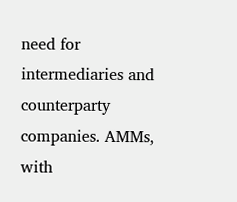need for intermediaries and counterparty companies. AMMs, with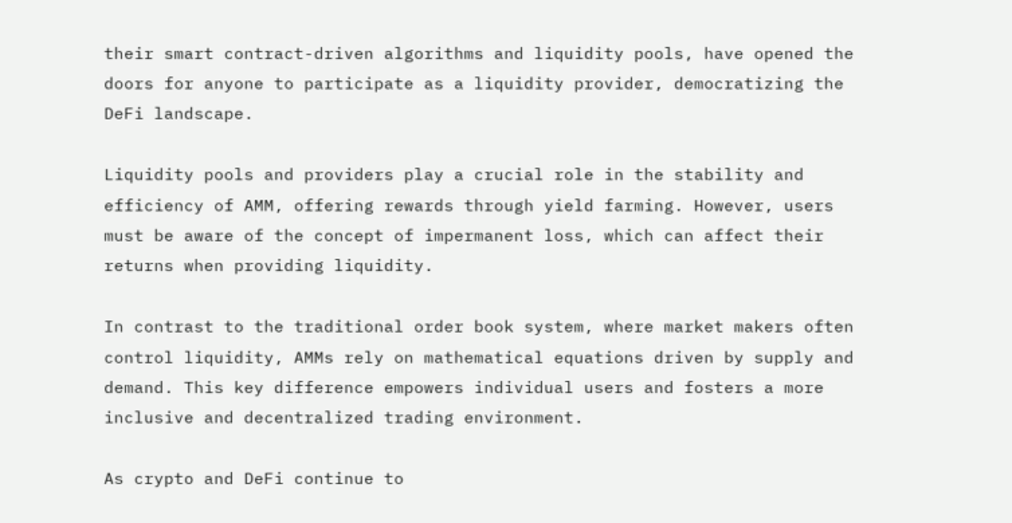their smart contract-driven algorithms and liquidity pools, have opened the doors for anyone to participate as a liquidity provider, democratizing the DeFi landscape.

Liquidity pools and providers play a crucial role in the stability and efficiency of AMM, offering rewards through yield farming. However, users must be aware of the concept of impermanent loss, which can affect their returns when providing liquidity.

In contrast to the traditional order book system, where market makers often control liquidity, AMMs rely on mathematical equations driven by supply and demand. This key difference empowers individual users and fosters a more inclusive and decentralized trading environment.

As crypto and DeFi continue to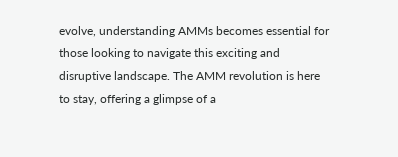evolve, understanding AMMs becomes essential for those looking to navigate this exciting and disruptive landscape. The AMM revolution is here to stay, offering a glimpse of a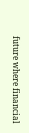future where financial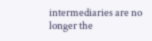intermediaries are no longer the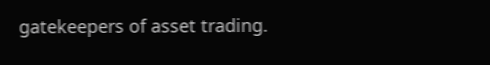gatekeepers of asset trading.